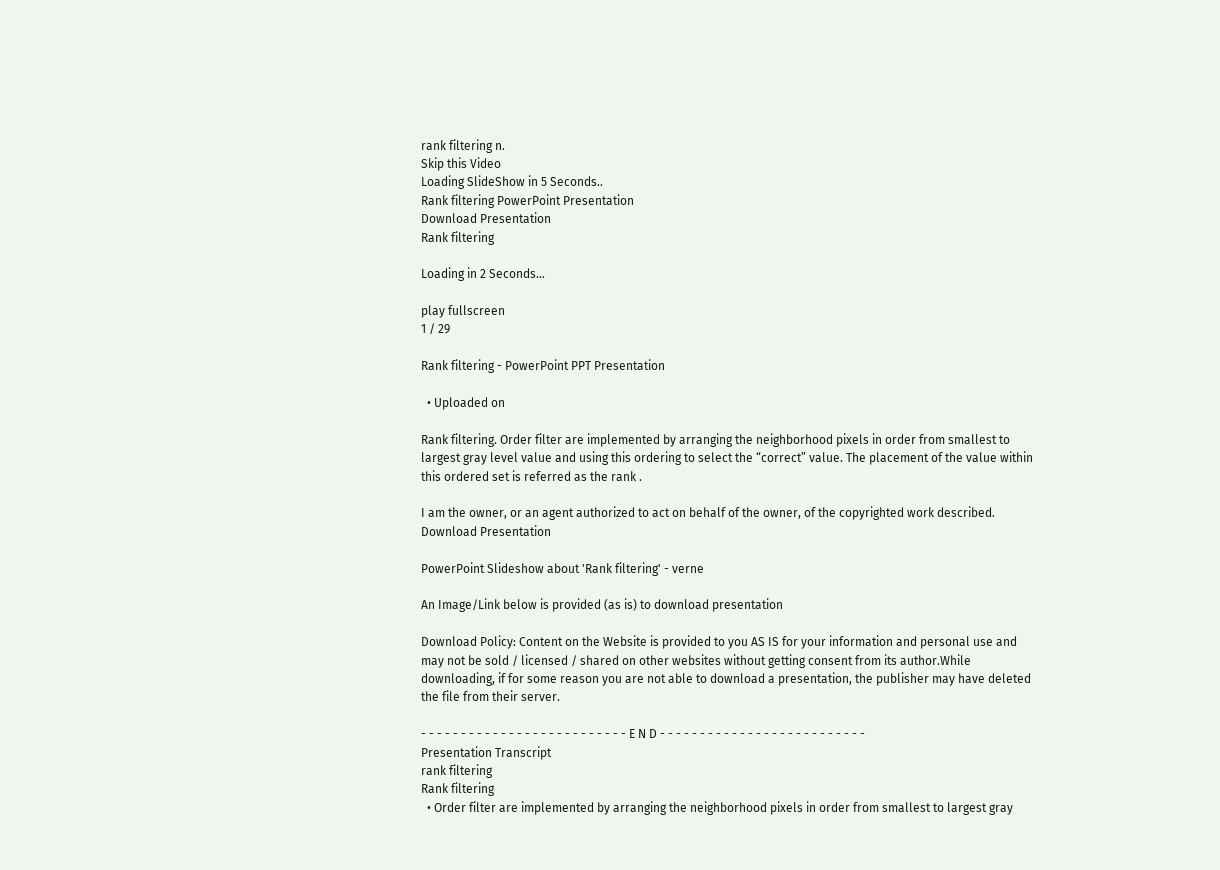rank filtering n.
Skip this Video
Loading SlideShow in 5 Seconds..
Rank filtering PowerPoint Presentation
Download Presentation
Rank filtering

Loading in 2 Seconds...

play fullscreen
1 / 29

Rank filtering - PowerPoint PPT Presentation

  • Uploaded on

Rank filtering. Order filter are implemented by arranging the neighborhood pixels in order from smallest to largest gray level value and using this ordering to select the “correct” value. The placement of the value within this ordered set is referred as the rank .

I am the owner, or an agent authorized to act on behalf of the owner, of the copyrighted work described.
Download Presentation

PowerPoint Slideshow about 'Rank filtering' - verne

An Image/Link below is provided (as is) to download presentation

Download Policy: Content on the Website is provided to you AS IS for your information and personal use and may not be sold / licensed / shared on other websites without getting consent from its author.While downloading, if for some reason you are not able to download a presentation, the publisher may have deleted the file from their server.

- - - - - - - - - - - - - - - - - - - - - - - - - - E N D - - - - - - - - - - - - - - - - - - - - - - - - - -
Presentation Transcript
rank filtering
Rank filtering
  • Order filter are implemented by arranging the neighborhood pixels in order from smallest to largest gray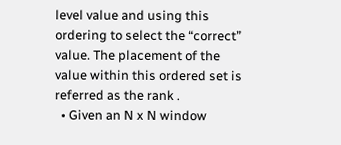level value and using this ordering to select the “correct” value. The placement of the value within this ordered set is referred as the rank .
  • Given an N x N window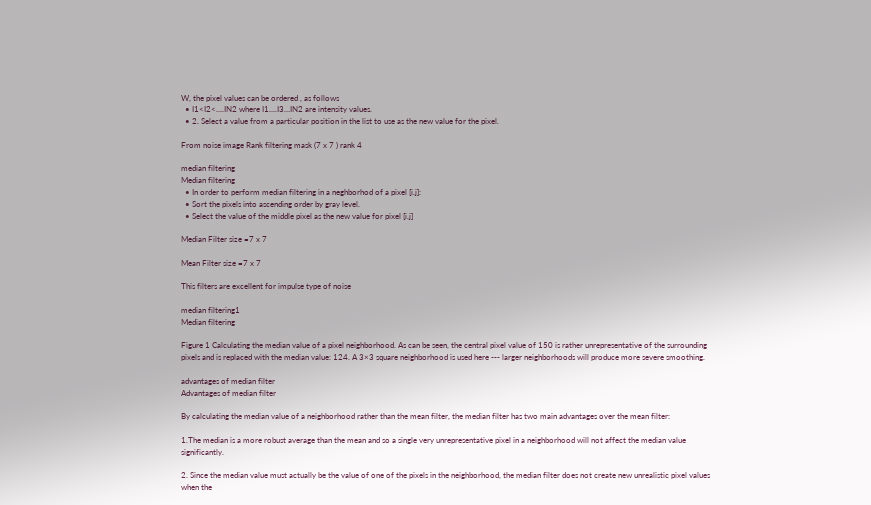W, the pixel values can be ordered , as follows
  • I1<I2<….IN2 where I1….I3…IN2 are intensity values.
  • 2. Select a value from a particular position in the list to use as the new value for the pixel.

From noise image Rank filtering mask (7 x 7 ) rank 4

median filtering
Median filtering
  • In order to perform median filtering in a neghborhod of a pixel [i.j]:
  • Sort the pixels into ascending order by gray level.
  • Select the value of the middle pixel as the new value for pixel [i.j]

Median Filter size =7 x 7

Mean Filter size =7 x 7

This filters are excellent for impulse type of noise

median filtering1
Median filtering

Figure 1 Calculating the median value of a pixel neighborhood. As can be seen, the central pixel value of 150 is rather unrepresentative of the surrounding pixels and is replaced with the median value: 124. A 3×3 square neighborhood is used here --- larger neighborhoods will produce more severe smoothing.

advantages of median filter
Advantages of median filter

By calculating the median value of a neighborhood rather than the mean filter, the median filter has two main advantages over the mean filter:

1.The median is a more robust average than the mean and so a single very unrepresentative pixel in a neighborhood will not affect the median value significantly.

2. Since the median value must actually be the value of one of the pixels in the neighborhood, the median filter does not create new unrealistic pixel values when the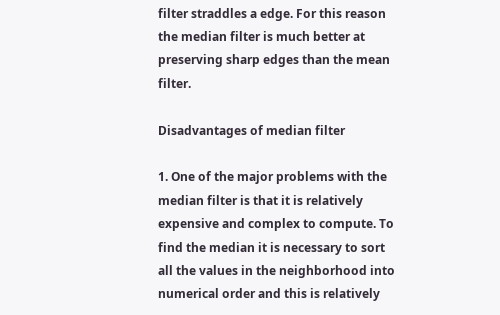filter straddles a edge. For this reason the median filter is much better at preserving sharp edges than the mean filter.

Disadvantages of median filter

1. One of the major problems with the median filter is that it is relatively expensive and complex to compute. To find the median it is necessary to sort all the values in the neighborhood into numerical order and this is relatively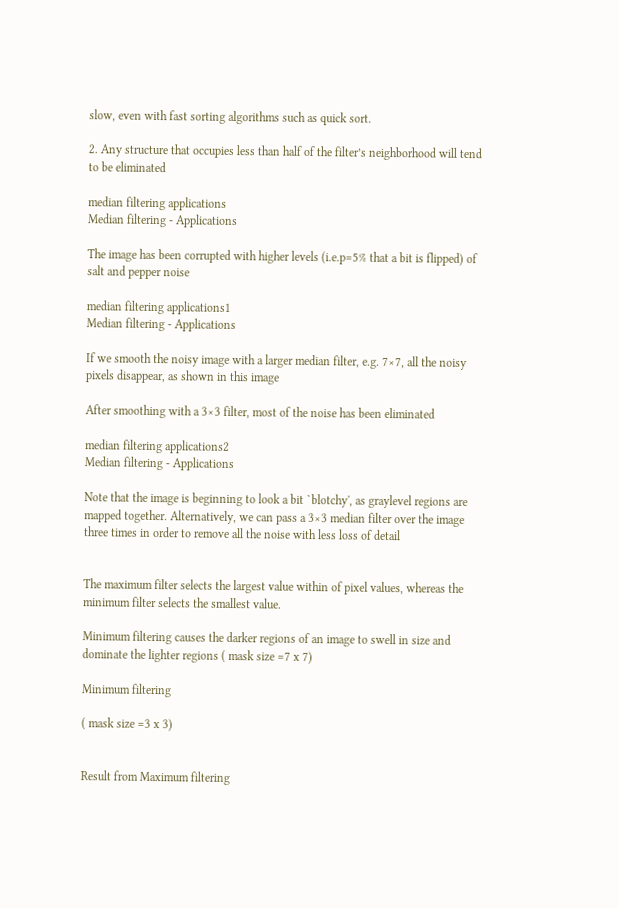slow, even with fast sorting algorithms such as quick sort.

2. Any structure that occupies less than half of the filter’s neighborhood will tend to be eliminated

median filtering applications
Median filtering - Applications

The image has been corrupted with higher levels (i.e.p=5% that a bit is flipped) of salt and pepper noise

median filtering applications1
Median filtering - Applications

If we smooth the noisy image with a larger median filter, e.g. 7×7, all the noisy pixels disappear, as shown in this image

After smoothing with a 3×3 filter, most of the noise has been eliminated

median filtering applications2
Median filtering - Applications

Note that the image is beginning to look a bit `blotchy', as graylevel regions are mapped together. Alternatively, we can pass a 3×3 median filter over the image three times in order to remove all the noise with less loss of detail


The maximum filter selects the largest value within of pixel values, whereas the minimum filter selects the smallest value.

Minimum filtering causes the darker regions of an image to swell in size and dominate the lighter regions ( mask size =7 x 7)

Minimum filtering

( mask size =3 x 3)


Result from Maximum filtering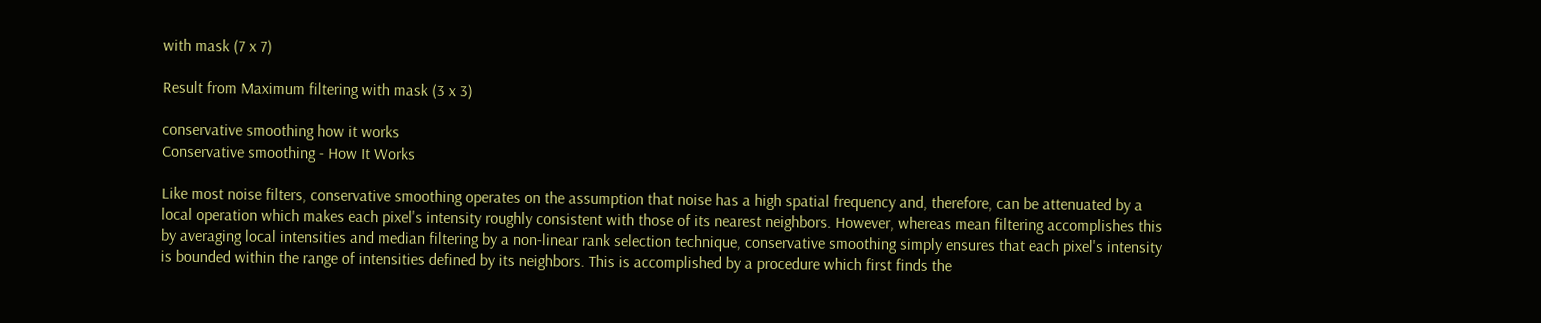with mask (7 x 7)

Result from Maximum filtering with mask (3 x 3)

conservative smoothing how it works
Conservative smoothing - How It Works

Like most noise filters, conservative smoothing operates on the assumption that noise has a high spatial frequency and, therefore, can be attenuated by a local operation which makes each pixel's intensity roughly consistent with those of its nearest neighbors. However, whereas mean filtering accomplishes this by averaging local intensities and median filtering by a non-linear rank selection technique, conservative smoothing simply ensures that each pixel's intensity is bounded within the range of intensities defined by its neighbors. This is accomplished by a procedure which first finds the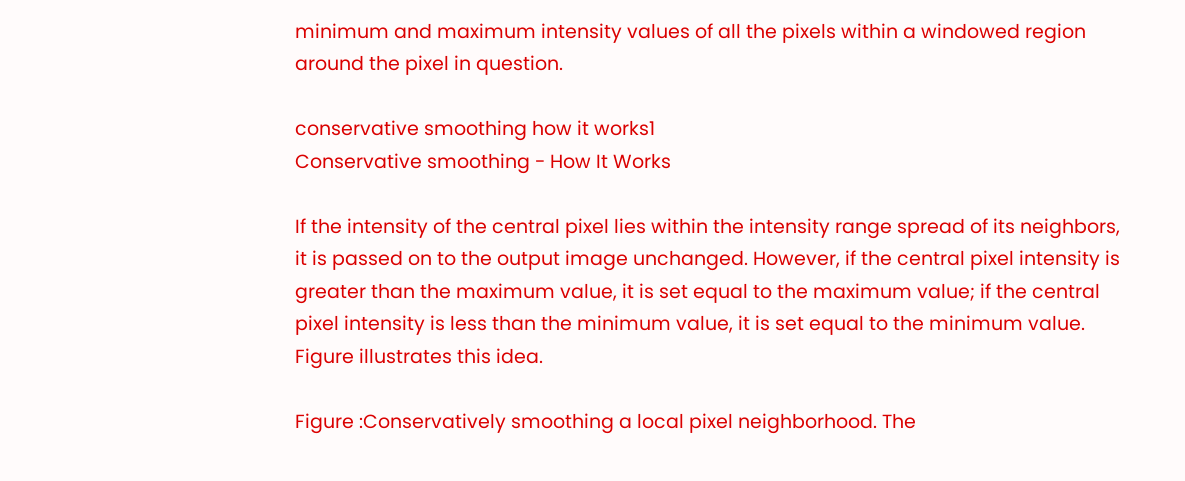minimum and maximum intensity values of all the pixels within a windowed region around the pixel in question.

conservative smoothing how it works1
Conservative smoothing - How It Works

If the intensity of the central pixel lies within the intensity range spread of its neighbors, it is passed on to the output image unchanged. However, if the central pixel intensity is greater than the maximum value, it is set equal to the maximum value; if the central pixel intensity is less than the minimum value, it is set equal to the minimum value. Figure illustrates this idea.

Figure :Conservatively smoothing a local pixel neighborhood. The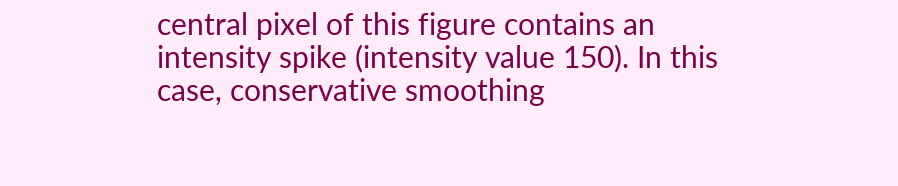central pixel of this figure contains an intensity spike (intensity value 150). In this case, conservative smoothing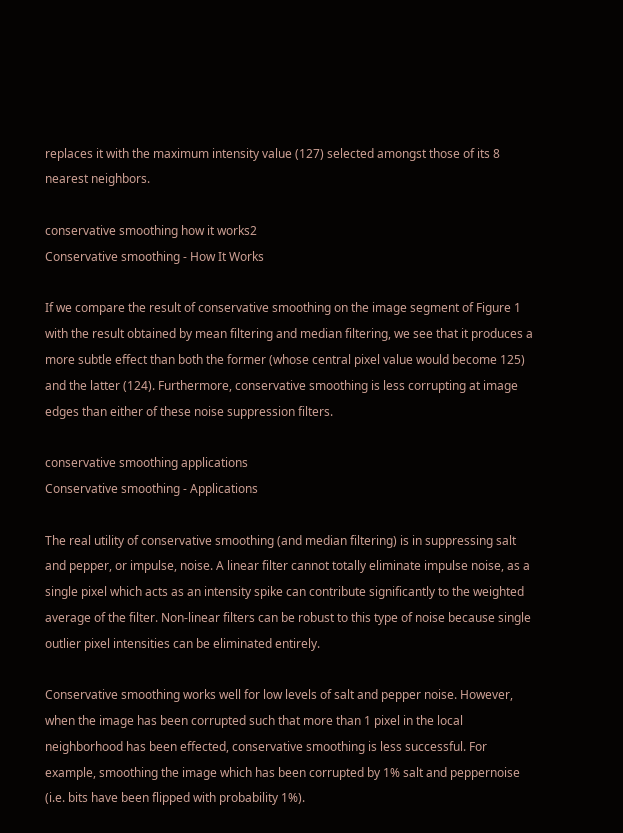replaces it with the maximum intensity value (127) selected amongst those of its 8 nearest neighbors.

conservative smoothing how it works2
Conservative smoothing - How It Works

If we compare the result of conservative smoothing on the image segment of Figure 1 with the result obtained by mean filtering and median filtering, we see that it produces a more subtle effect than both the former (whose central pixel value would become 125) and the latter (124). Furthermore, conservative smoothing is less corrupting at image edges than either of these noise suppression filters.

conservative smoothing applications
Conservative smoothing - Applications

The real utility of conservative smoothing (and median filtering) is in suppressing salt and pepper, or impulse, noise. A linear filter cannot totally eliminate impulse noise, as a single pixel which acts as an intensity spike can contribute significantly to the weighted average of the filter. Non-linear filters can be robust to this type of noise because single outlier pixel intensities can be eliminated entirely.

Conservative smoothing works well for low levels of salt and pepper noise. However, when the image has been corrupted such that more than 1 pixel in the local neighborhood has been effected, conservative smoothing is less successful. For example, smoothing the image which has been corrupted by 1% salt and peppernoise (i.e. bits have been flipped with probability 1%).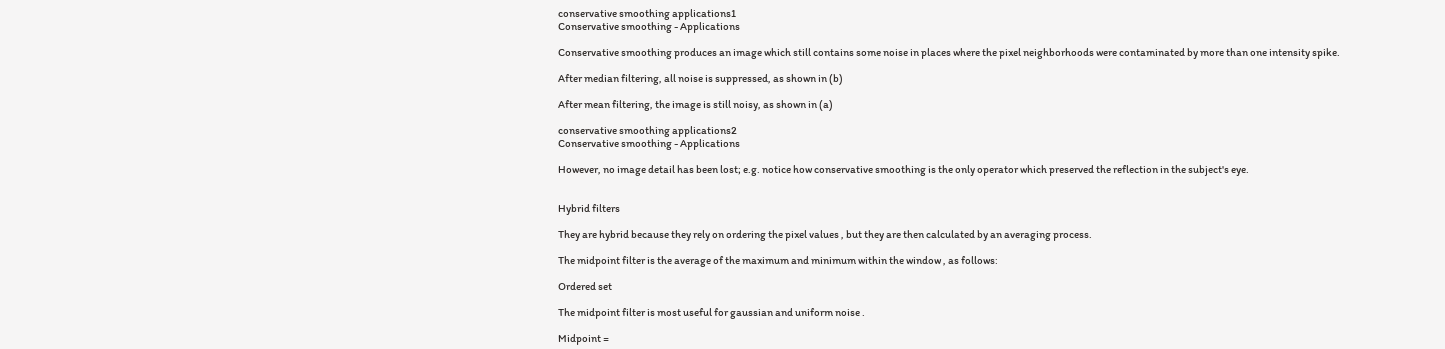conservative smoothing applications1
Conservative smoothing - Applications

Conservative smoothing produces an image which still contains some noise in places where the pixel neighborhoods were contaminated by more than one intensity spike.

After median filtering, all noise is suppressed, as shown in (b)

After mean filtering, the image is still noisy, as shown in (a)

conservative smoothing applications2
Conservative smoothing - Applications

However, no image detail has been lost; e.g. notice how conservative smoothing is the only operator which preserved the reflection in the subject's eye.


Hybrid filters

They are hybrid because they rely on ordering the pixel values , but they are then calculated by an averaging process.

The midpoint filter is the average of the maximum and minimum within the window , as follows:

Ordered set

The midpoint filter is most useful for gaussian and uniform noise .

Midpoint =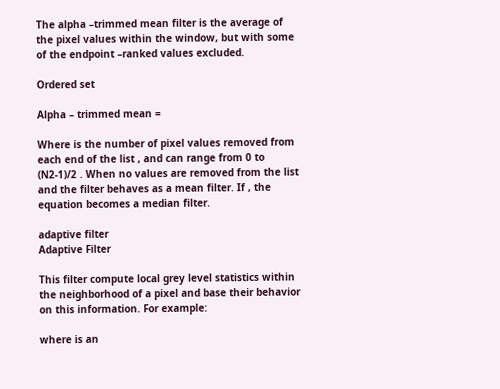The alpha –trimmed mean filter is the average of the pixel values within the window, but with some of the endpoint –ranked values excluded.

Ordered set

Alpha – trimmed mean =

Where is the number of pixel values removed from each end of the list , and can range from 0 to (N2-1)/2 . When no values are removed from the list and the filter behaves as a mean filter. If , the equation becomes a median filter.

adaptive filter
Adaptive Filter

This filter compute local grey level statistics within the neighborhood of a pixel and base their behavior on this information. For example:

where is an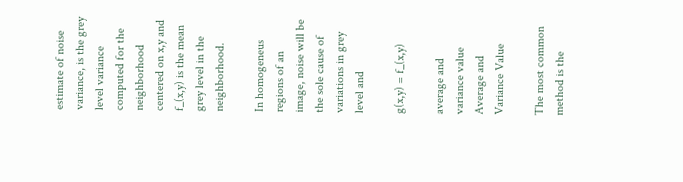estimate of noise variance, is the grey level variance computed for the neighborhood centered on x,y and f_(x,y) is the mean grey level in the neighborhood.

In homogeneus regions of an image, noise will be the sole cause of variations in grey level and

g(x,y) = f_(x,y)

average and variance value
Average and Variance Value

The most common method is the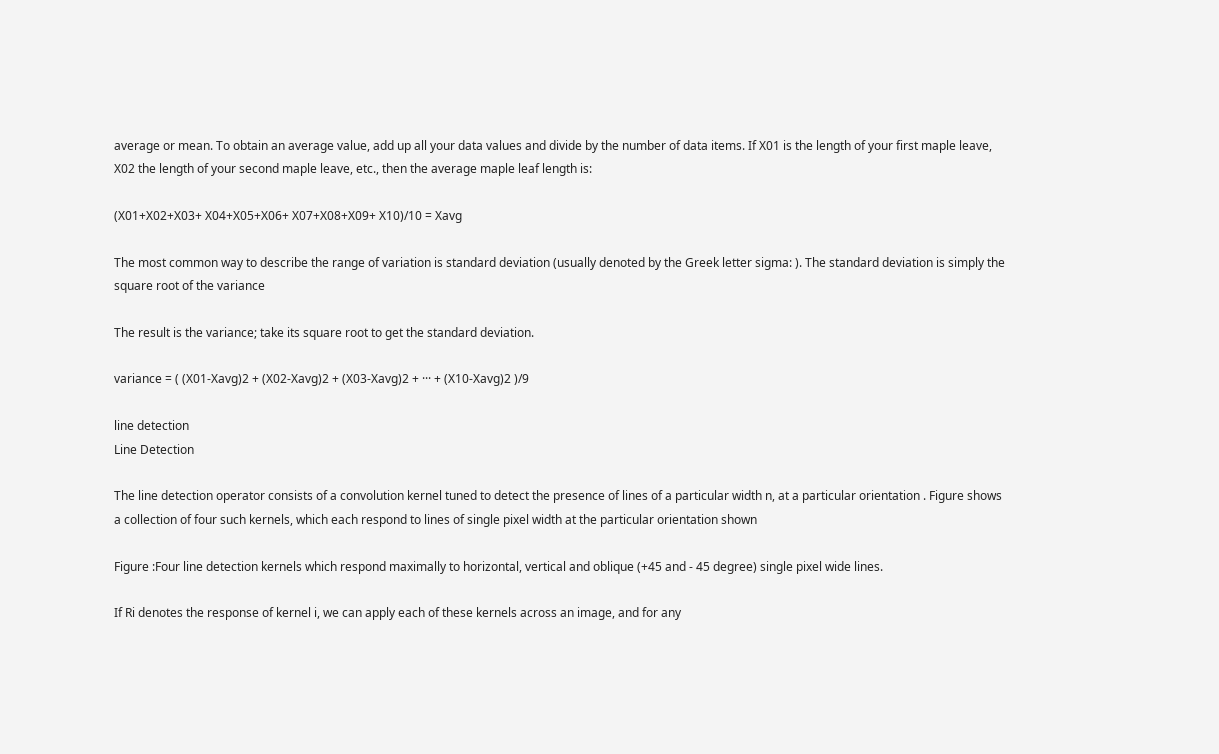average or mean. To obtain an average value, add up all your data values and divide by the number of data items. If X01 is the length of your first maple leave, X02 the length of your second maple leave, etc., then the average maple leaf length is:

(X01+X02+X03+ X04+X05+X06+ X07+X08+X09+ X10)/10 = Xavg

The most common way to describe the range of variation is standard deviation (usually denoted by the Greek letter sigma: ). The standard deviation is simply the square root of the variance

The result is the variance; take its square root to get the standard deviation.

variance = ( (X01-Xavg)2 + (X02-Xavg)2 + (X03-Xavg)2 + ··· + (X10-Xavg)2 )/9

line detection
Line Detection

The line detection operator consists of a convolution kernel tuned to detect the presence of lines of a particular width n, at a particular orientation . Figure shows a collection of four such kernels, which each respond to lines of single pixel width at the particular orientation shown

Figure :Four line detection kernels which respond maximally to horizontal, vertical and oblique (+45 and - 45 degree) single pixel wide lines.

If Ri denotes the response of kernel i, we can apply each of these kernels across an image, and for any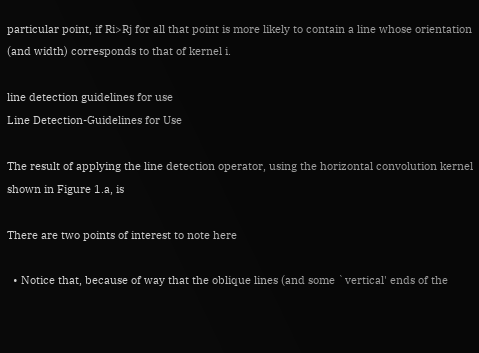particular point, if Ri>Rj for all that point is more likely to contain a line whose orientation (and width) corresponds to that of kernel i.

line detection guidelines for use
Line Detection-Guidelines for Use

The result of applying the line detection operator, using the horizontal convolution kernel shown in Figure 1.a, is

There are two points of interest to note here

  • Notice that, because of way that the oblique lines (and some `vertical' ends of the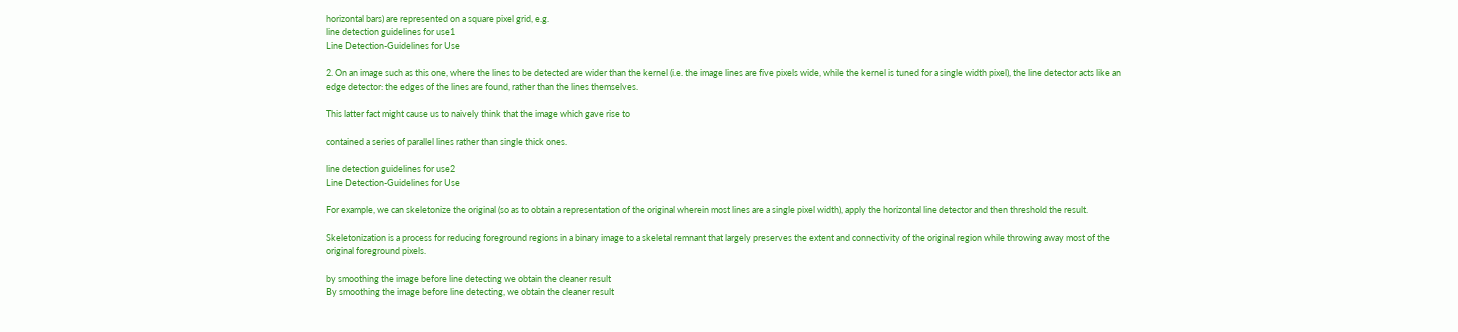horizontal bars) are represented on a square pixel grid, e.g.
line detection guidelines for use1
Line Detection-Guidelines for Use

2. On an image such as this one, where the lines to be detected are wider than the kernel (i.e. the image lines are five pixels wide, while the kernel is tuned for a single width pixel), the line detector acts like an edge detector: the edges of the lines are found, rather than the lines themselves.

This latter fact might cause us to naively think that the image which gave rise to

contained a series of parallel lines rather than single thick ones.

line detection guidelines for use2
Line Detection-Guidelines for Use

For example, we can skeletonize the original (so as to obtain a representation of the original wherein most lines are a single pixel width), apply the horizontal line detector and then threshold the result.

Skeletonization is a process for reducing foreground regions in a binary image to a skeletal remnant that largely preserves the extent and connectivity of the original region while throwing away most of the original foreground pixels.

by smoothing the image before line detecting we obtain the cleaner result
By smoothing the image before line detecting, we obtain the cleaner result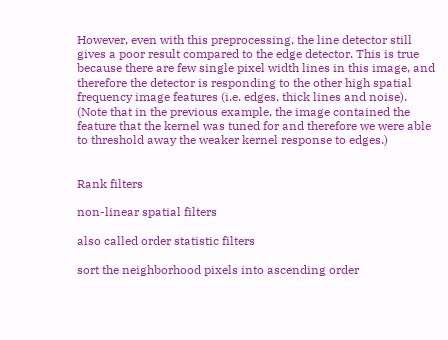However, even with this preprocessing, the line detector still gives a poor result compared to the edge detector. This is true because there are few single pixel width lines in this image, and therefore the detector is responding to the other high spatial frequency image features (i.e. edges, thick lines and noise). (Note that in the previous example, the image contained the feature that the kernel was tuned for and therefore we were able to threshold away the weaker kernel response to edges.)


Rank filters

non-linear spatial filters

also called order statistic filters

sort the neighborhood pixels into ascending order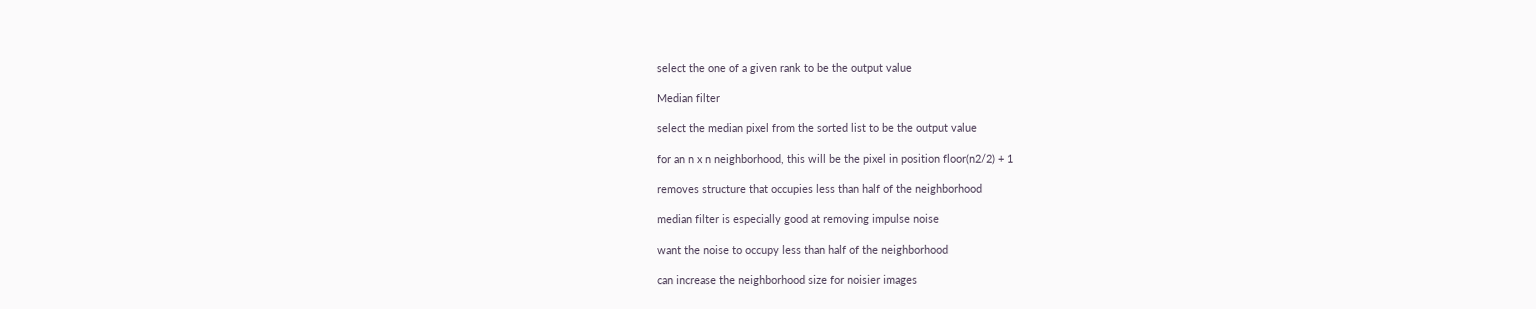select the one of a given rank to be the output value

Median filter

select the median pixel from the sorted list to be the output value

for an n x n neighborhood, this will be the pixel in position floor(n2/2) + 1

removes structure that occupies less than half of the neighborhood

median filter is especially good at removing impulse noise

want the noise to occupy less than half of the neighborhood

can increase the neighborhood size for noisier images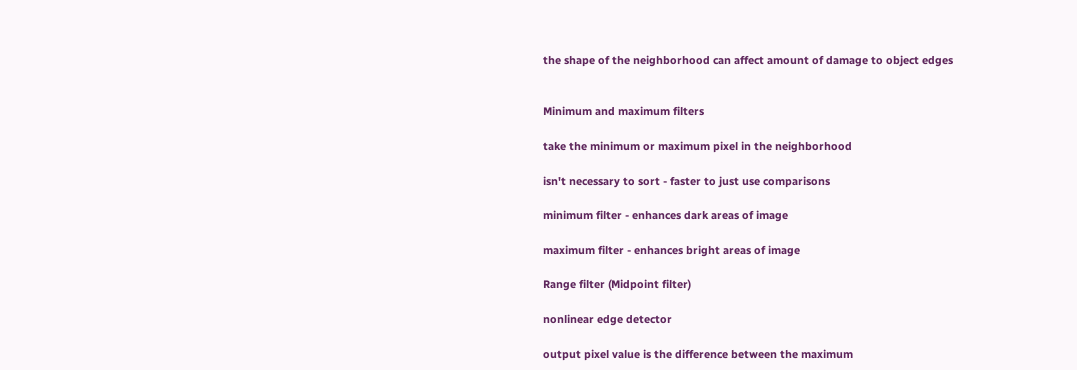the shape of the neighborhood can affect amount of damage to object edges


Minimum and maximum filters

take the minimum or maximum pixel in the neighborhood

isn't necessary to sort - faster to just use comparisons

minimum filter - enhances dark areas of image

maximum filter - enhances bright areas of image

Range filter (Midpoint filter)

nonlinear edge detector

output pixel value is the difference between the maximum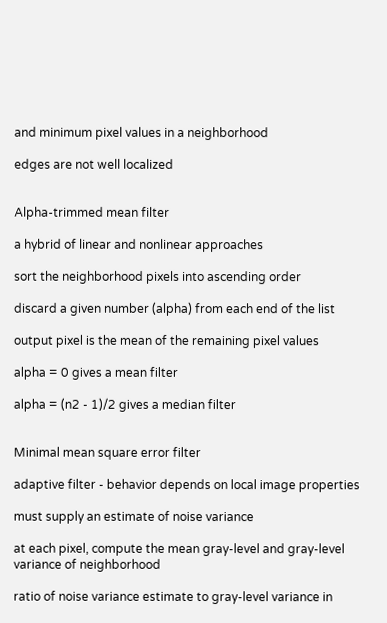and minimum pixel values in a neighborhood

edges are not well localized


Alpha-trimmed mean filter

a hybrid of linear and nonlinear approaches

sort the neighborhood pixels into ascending order

discard a given number (alpha) from each end of the list

output pixel is the mean of the remaining pixel values

alpha = 0 gives a mean filter

alpha = (n2 - 1)/2 gives a median filter


Minimal mean square error filter

adaptive filter - behavior depends on local image properties

must supply an estimate of noise variance

at each pixel, compute the mean gray-level and gray-level variance of neighborhood

ratio of noise variance estimate to gray-level variance in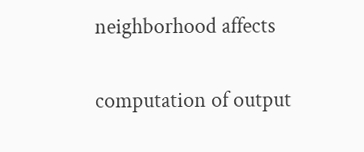neighborhood affects

computation of output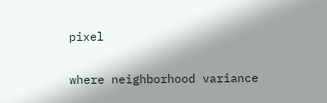pixel

where neighborhood variance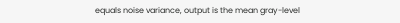equals noise variance, output is the mean gray-level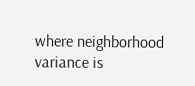where neighborhood variance is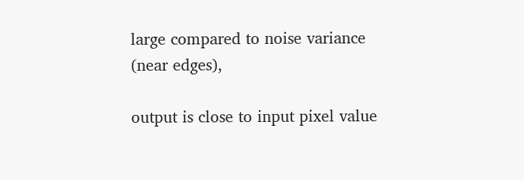large compared to noise variance (near edges),

output is close to input pixel value